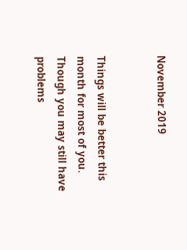November 2019


Things will be better this month for most of you. Though you may still have problems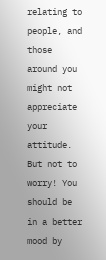relating to people, and those around you might not appreciate your attitude. But not to worry! You should be in a better mood by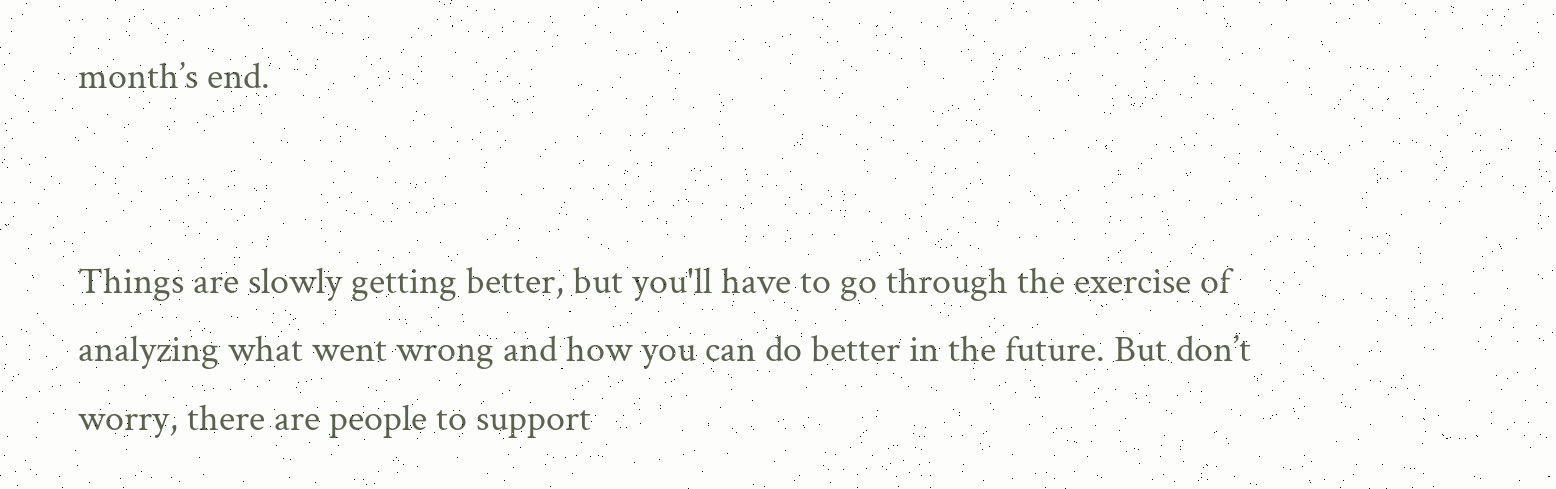month’s end.


Things are slowly getting better, but you'll have to go through the exercise of analyzing what went wrong and how you can do better in the future. But don’t worry, there are people to support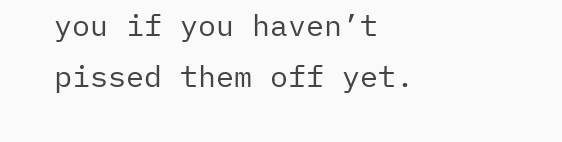you if you haven’t pissed them off yet.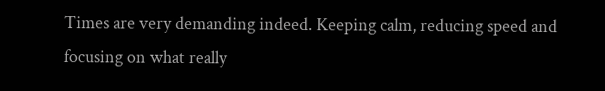Times are very demanding indeed. Keeping calm, reducing speed and focusing on what really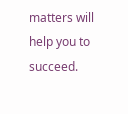matters will help you to succeed.